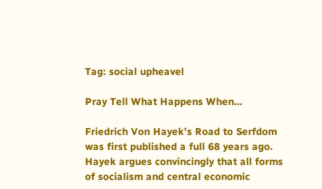Tag: social upheavel

Pray Tell What Happens When…

Friedrich Von Hayek’s Road to Serfdom was first published a full 68 years ago. Hayek argues convincingly that all forms of socialism and central economic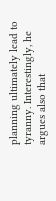planning ultimately lead to tyranny. Interestingly, he argues also that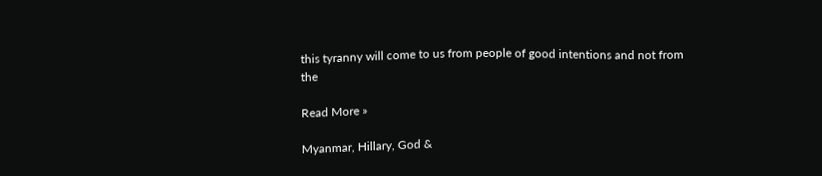this tyranny will come to us from people of good intentions and not from the

Read More »

Myanmar, Hillary, God &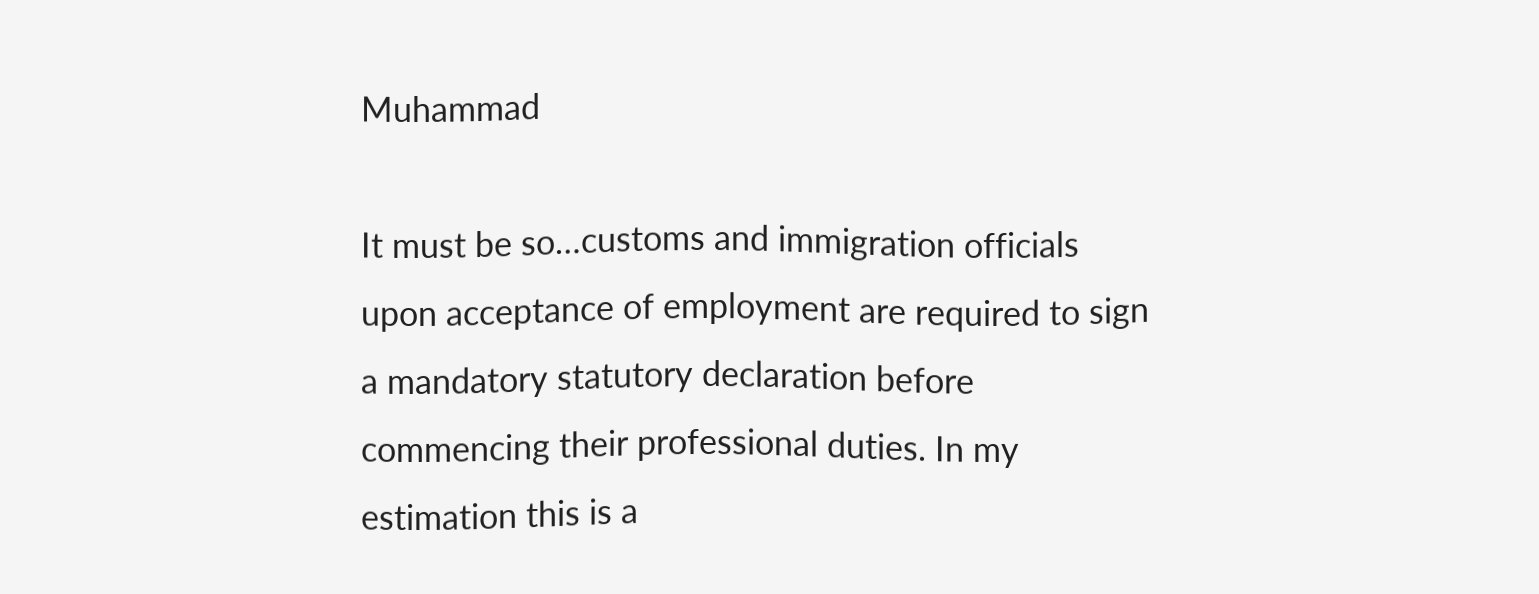Muhammad

It must be so…customs and immigration officials upon acceptance of employment are required to sign a mandatory statutory declaration before commencing their professional duties. In my estimation this is a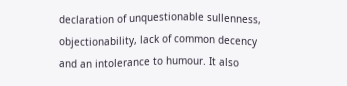declaration of unquestionable sullenness, objectionability, lack of common decency and an intolerance to humour. It also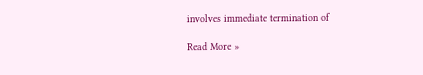involves immediate termination of

Read More »